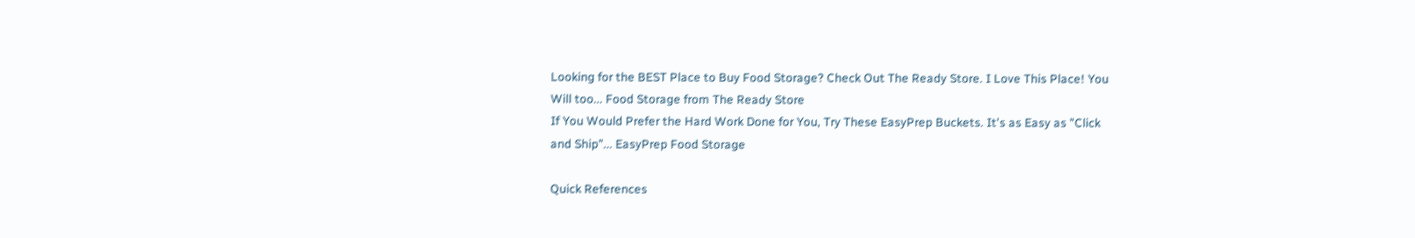Looking for the BEST Place to Buy Food Storage? Check Out The Ready Store. I Love This Place! You Will too... Food Storage from The Ready Store
If You Would Prefer the Hard Work Done for You, Try These EasyPrep Buckets. It's as Easy as "Click and Ship"... EasyPrep Food Storage

Quick References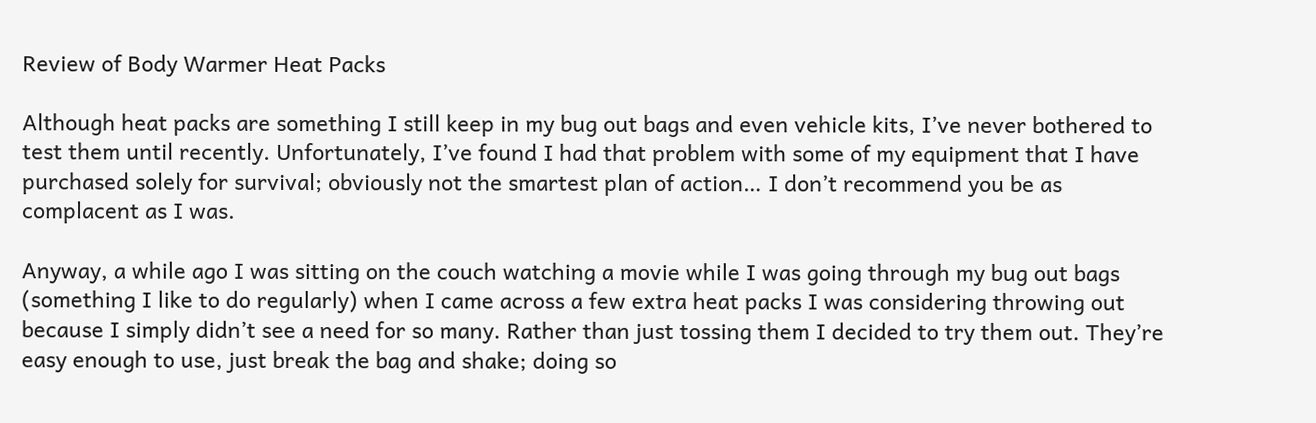Review of Body Warmer Heat Packs

Although heat packs are something I still keep in my bug out bags and even vehicle kits, I’ve never bothered to test them until recently. Unfortunately, I’ve found I had that problem with some of my equipment that I have purchased solely for survival; obviously not the smartest plan of action… I don’t recommend you be as complacent as I was.

Anyway, a while ago I was sitting on the couch watching a movie while I was going through my bug out bags (something I like to do regularly) when I came across a few extra heat packs I was considering throwing out because I simply didn’t see a need for so many. Rather than just tossing them I decided to try them out. They’re easy enough to use, just break the bag and shake; doing so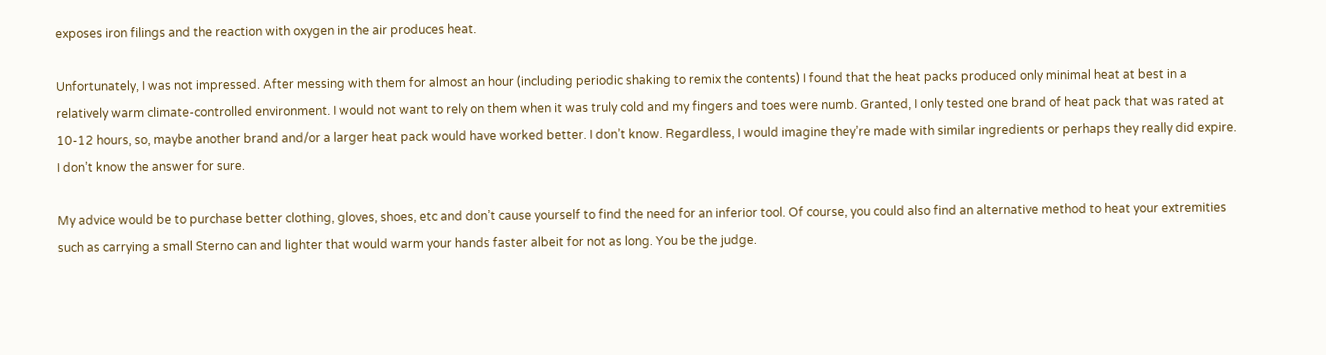exposes iron filings and the reaction with oxygen in the air produces heat.

Unfortunately, I was not impressed. After messing with them for almost an hour (including periodic shaking to remix the contents) I found that the heat packs produced only minimal heat at best in a relatively warm climate-controlled environment. I would not want to rely on them when it was truly cold and my fingers and toes were numb. Granted, I only tested one brand of heat pack that was rated at 10-12 hours, so, maybe another brand and/or a larger heat pack would have worked better. I don’t know. Regardless, I would imagine they’re made with similar ingredients or perhaps they really did expire. I don’t know the answer for sure.

My advice would be to purchase better clothing, gloves, shoes, etc and don’t cause yourself to find the need for an inferior tool. Of course, you could also find an alternative method to heat your extremities such as carrying a small Sterno can and lighter that would warm your hands faster albeit for not as long. You be the judge.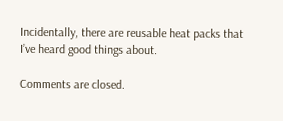Incidentally, there are reusable heat packs that I’ve heard good things about.

Comments are closed.